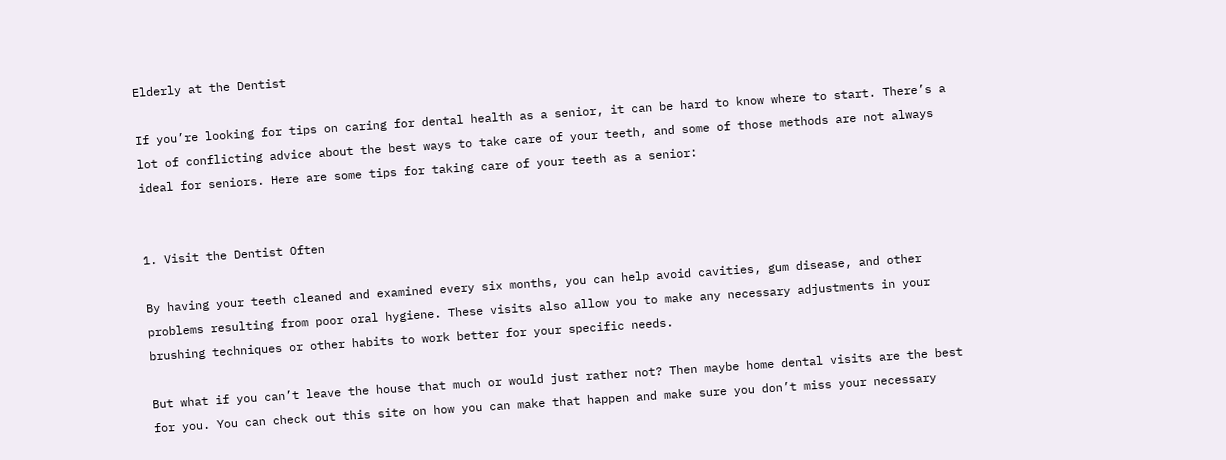Elderly at the Dentist

If you’re looking for tips on caring for dental health as a senior, it can be hard to know where to start. There’s a lot of conflicting advice about the best ways to take care of your teeth, and some of those methods are not always ideal for seniors. Here are some tips for taking care of your teeth as a senior:


1. Visit the Dentist Often

By having your teeth cleaned and examined every six months, you can help avoid cavities, gum disease, and other problems resulting from poor oral hygiene. These visits also allow you to make any necessary adjustments in your brushing techniques or other habits to work better for your specific needs.

But what if you can’t leave the house that much or would just rather not? Then maybe home dental visits are the best for you. You can check out this site on how you can make that happen and make sure you don’t miss your necessary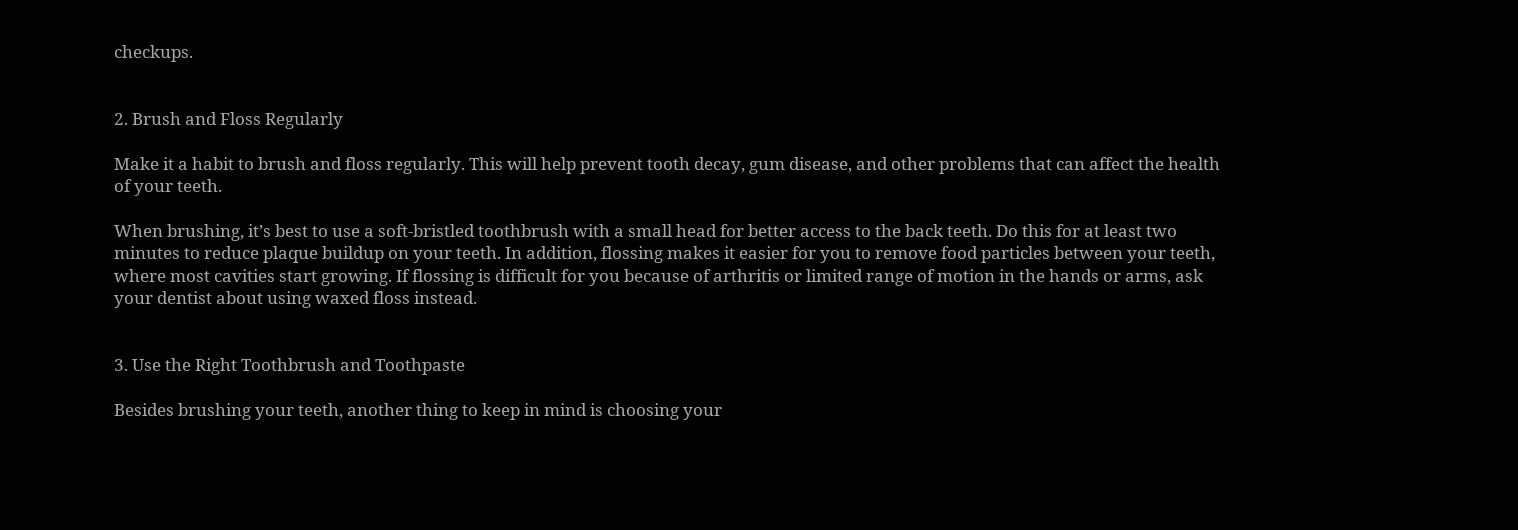checkups.


2. Brush and Floss Regularly

Make it a habit to brush and floss regularly. This will help prevent tooth decay, gum disease, and other problems that can affect the health of your teeth.

When brushing, it’s best to use a soft-bristled toothbrush with a small head for better access to the back teeth. Do this for at least two minutes to reduce plaque buildup on your teeth. In addition, flossing makes it easier for you to remove food particles between your teeth, where most cavities start growing. If flossing is difficult for you because of arthritis or limited range of motion in the hands or arms, ask your dentist about using waxed floss instead.


3. Use the Right Toothbrush and Toothpaste

Besides brushing your teeth, another thing to keep in mind is choosing your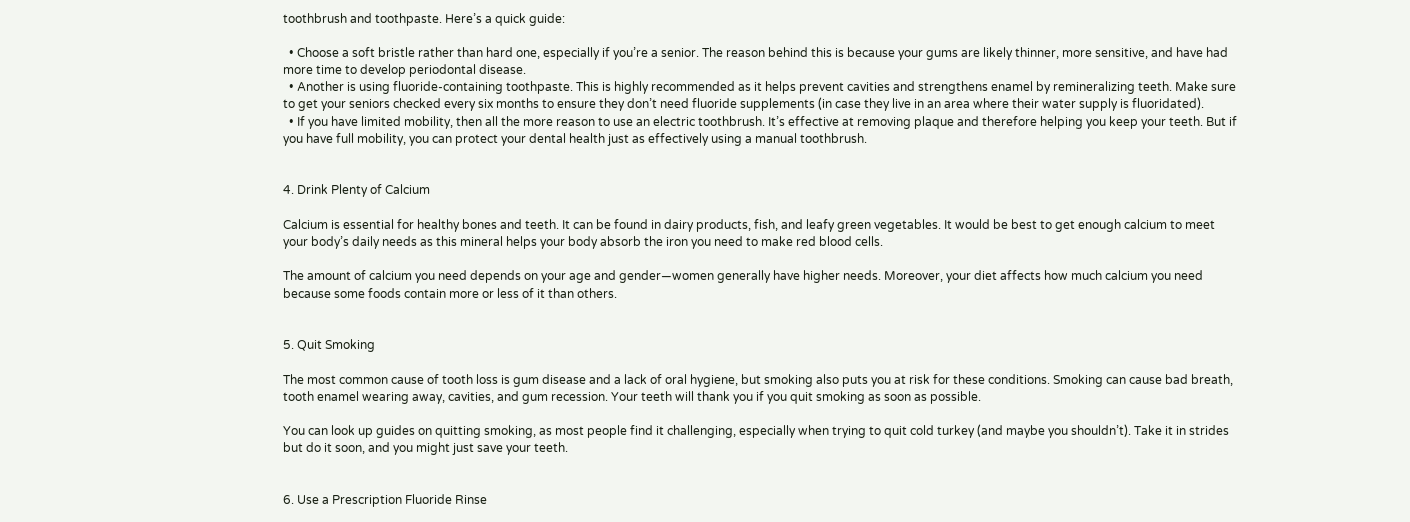toothbrush and toothpaste. Here’s a quick guide:

  • Choose a soft bristle rather than hard one, especially if you’re a senior. The reason behind this is because your gums are likely thinner, more sensitive, and have had more time to develop periodontal disease.
  • Another is using fluoride-containing toothpaste. This is highly recommended as it helps prevent cavities and strengthens enamel by remineralizing teeth. Make sure to get your seniors checked every six months to ensure they don’t need fluoride supplements (in case they live in an area where their water supply is fluoridated).
  • If you have limited mobility, then all the more reason to use an electric toothbrush. It’s effective at removing plaque and therefore helping you keep your teeth. But if you have full mobility, you can protect your dental health just as effectively using a manual toothbrush.


4. Drink Plenty of Calcium

Calcium is essential for healthy bones and teeth. It can be found in dairy products, fish, and leafy green vegetables. It would be best to get enough calcium to meet your body’s daily needs as this mineral helps your body absorb the iron you need to make red blood cells.

The amount of calcium you need depends on your age and gender—women generally have higher needs. Moreover, your diet affects how much calcium you need because some foods contain more or less of it than others.


5. Quit Smoking

The most common cause of tooth loss is gum disease and a lack of oral hygiene, but smoking also puts you at risk for these conditions. Smoking can cause bad breath, tooth enamel wearing away, cavities, and gum recession. Your teeth will thank you if you quit smoking as soon as possible.

You can look up guides on quitting smoking, as most people find it challenging, especially when trying to quit cold turkey (and maybe you shouldn’t). Take it in strides but do it soon, and you might just save your teeth.


6. Use a Prescription Fluoride Rinse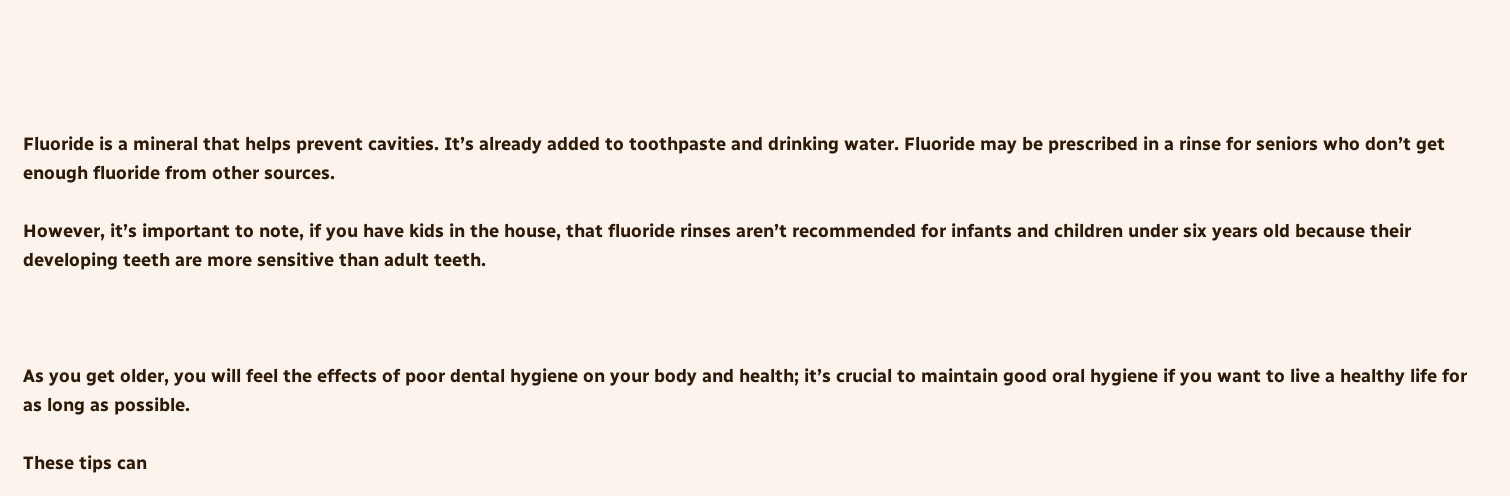Fluoride is a mineral that helps prevent cavities. It’s already added to toothpaste and drinking water. Fluoride may be prescribed in a rinse for seniors who don’t get enough fluoride from other sources.

However, it’s important to note, if you have kids in the house, that fluoride rinses aren’t recommended for infants and children under six years old because their developing teeth are more sensitive than adult teeth.



As you get older, you will feel the effects of poor dental hygiene on your body and health; it’s crucial to maintain good oral hygiene if you want to live a healthy life for as long as possible.

These tips can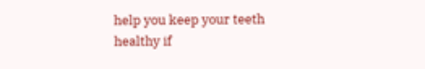help you keep your teeth healthy if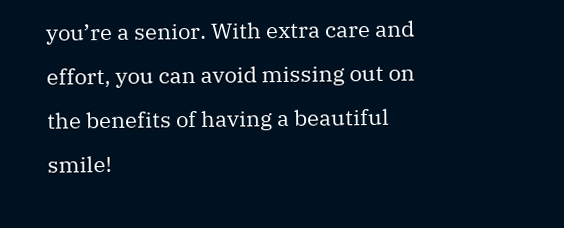you’re a senior. With extra care and effort, you can avoid missing out on the benefits of having a beautiful smile!